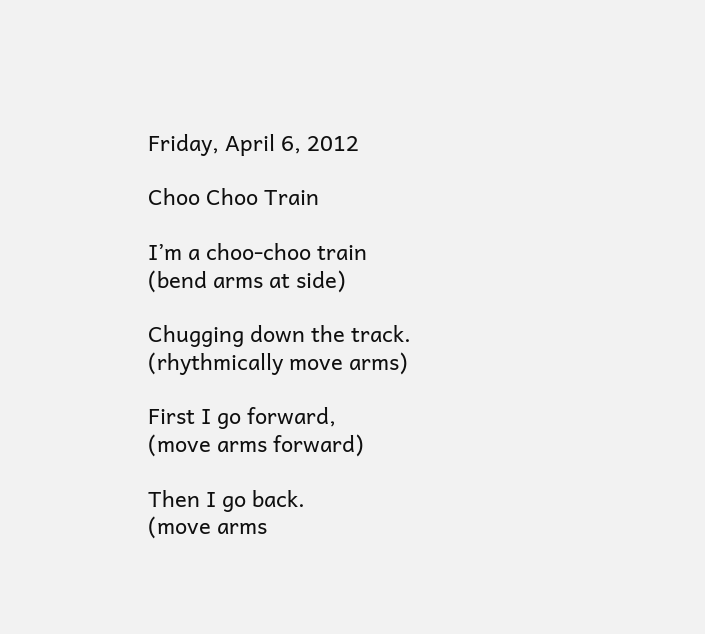Friday, April 6, 2012

Choo Choo Train

I’m a choo-choo train
(bend arms at side)

Chugging down the track.
(rhythmically move arms)

First I go forward,
(move arms forward)

Then I go back.
(move arms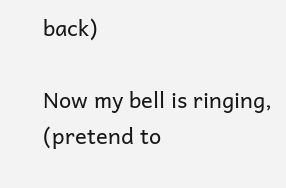back)

Now my bell is ringing,
(pretend to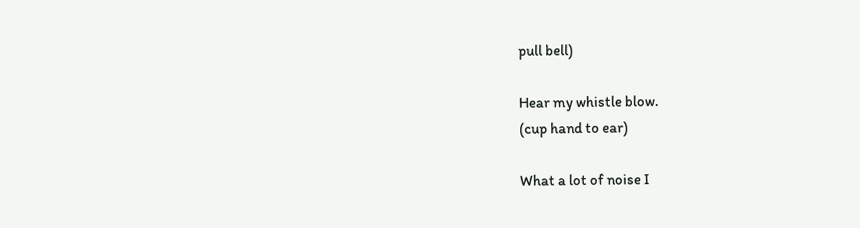pull bell)

Hear my whistle blow.
(cup hand to ear)

What a lot of noise I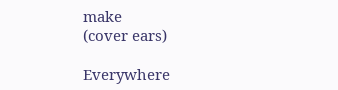make
(cover ears)

Everywhere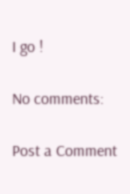I go !

No comments:

Post a Comment